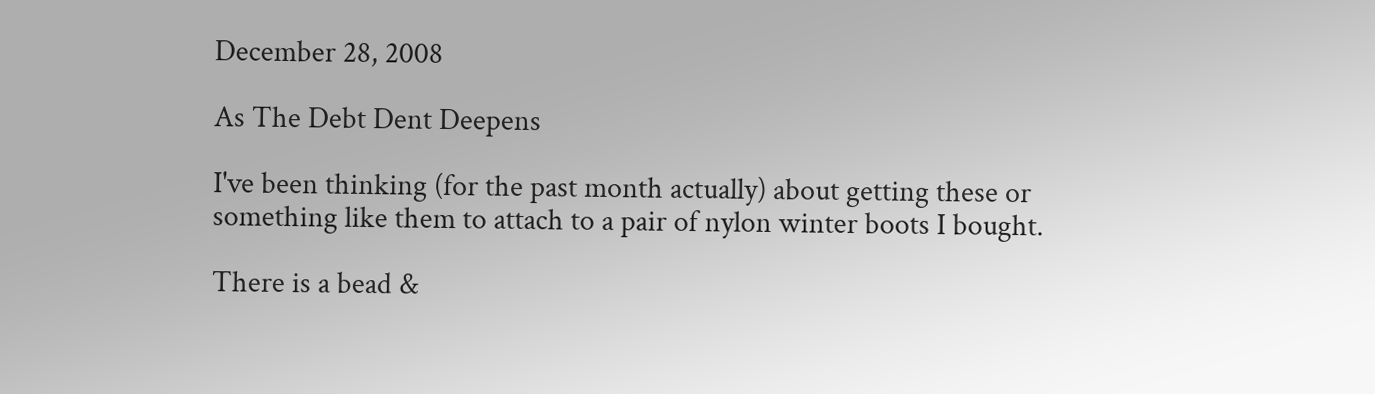December 28, 2008

As The Debt Dent Deepens

I've been thinking (for the past month actually) about getting these or something like them to attach to a pair of nylon winter boots I bought.

There is a bead &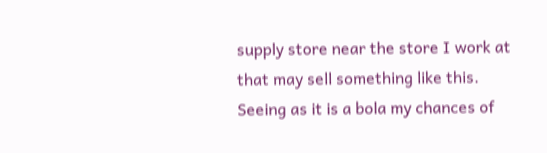supply store near the store I work at that may sell something like this.  Seeing as it is a bola my chances of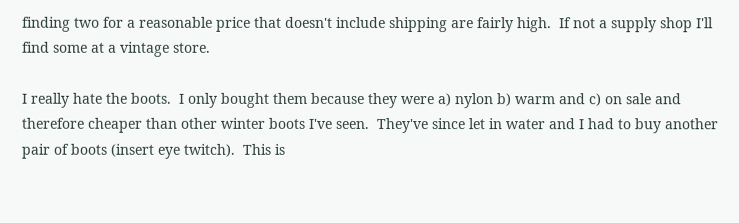finding two for a reasonable price that doesn't include shipping are fairly high.  If not a supply shop I'll find some at a vintage store.

I really hate the boots.  I only bought them because they were a) nylon b) warm and c) on sale and therefore cheaper than other winter boots I've seen.  They've since let in water and I had to buy another pair of boots (insert eye twitch).  This is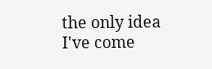the only idea I've come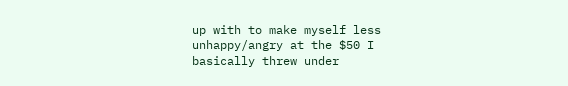up with to make myself less unhappy/angry at the $50 I basically threw under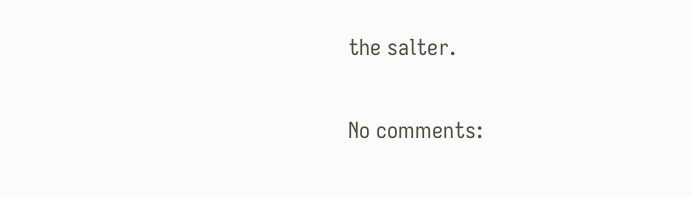the salter.

No comments: